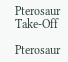Pterosaur Take-Off

Pterosaur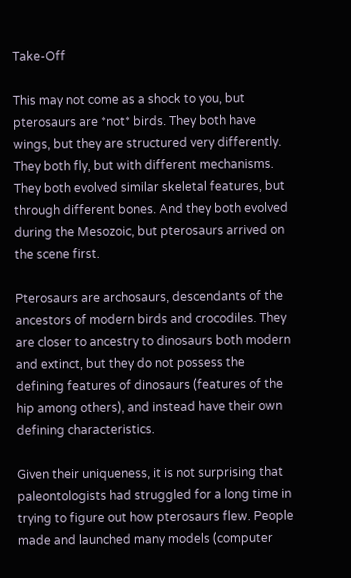Take-Off

This may not come as a shock to you, but pterosaurs are *not* birds. They both have wings, but they are structured very differently. They both fly, but with different mechanisms. They both evolved similar skeletal features, but through different bones. And they both evolved during the Mesozoic, but pterosaurs arrived on the scene first.

Pterosaurs are archosaurs, descendants of the ancestors of modern birds and crocodiles. They are closer to ancestry to dinosaurs both modern and extinct, but they do not possess the defining features of dinosaurs (features of the hip among others), and instead have their own defining characteristics.

Given their uniqueness, it is not surprising that paleontologists had struggled for a long time in trying to figure out how pterosaurs flew. People made and launched many models (computer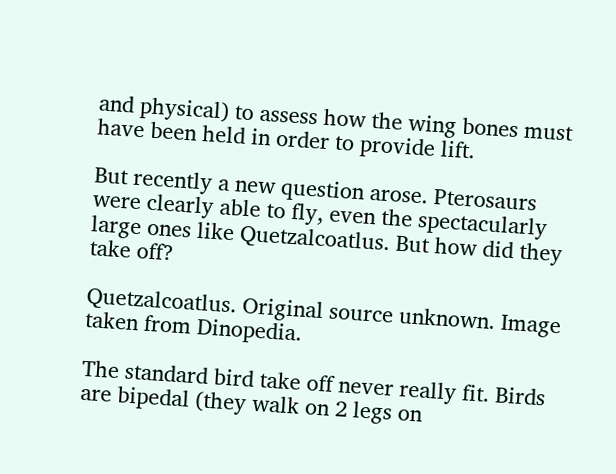and physical) to assess how the wing bones must have been held in order to provide lift.

But recently a new question arose. Pterosaurs were clearly able to fly, even the spectacularly large ones like Quetzalcoatlus. But how did they take off?

Quetzalcoatlus. Original source unknown. Image taken from Dinopedia.

The standard bird take off never really fit. Birds are bipedal (they walk on 2 legs on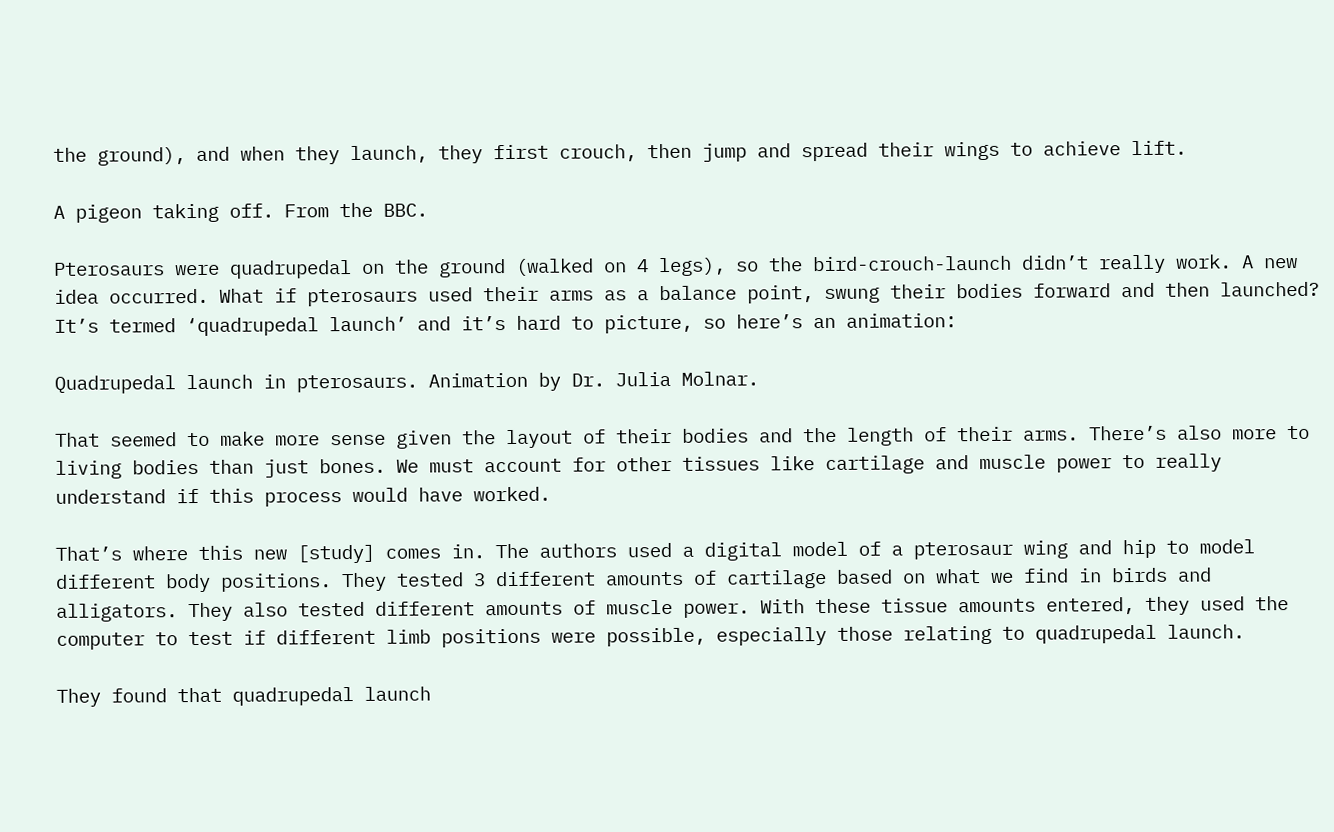the ground), and when they launch, they first crouch, then jump and spread their wings to achieve lift.

A pigeon taking off. From the BBC.

Pterosaurs were quadrupedal on the ground (walked on 4 legs), so the bird-crouch-launch didn’t really work. A new idea occurred. What if pterosaurs used their arms as a balance point, swung their bodies forward and then launched? It’s termed ‘quadrupedal launch’ and it’s hard to picture, so here’s an animation:

Quadrupedal launch in pterosaurs. Animation by Dr. Julia Molnar.

That seemed to make more sense given the layout of their bodies and the length of their arms. There’s also more to living bodies than just bones. We must account for other tissues like cartilage and muscle power to really understand if this process would have worked.

That’s where this new [study] comes in. The authors used a digital model of a pterosaur wing and hip to model different body positions. They tested 3 different amounts of cartilage based on what we find in birds and alligators. They also tested different amounts of muscle power. With these tissue amounts entered, they used the computer to test if different limb positions were possible, especially those relating to quadrupedal launch.

They found that quadrupedal launch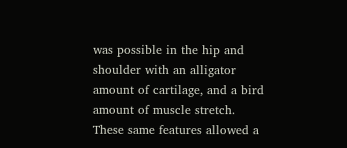was possible in the hip and shoulder with an alligator amount of cartilage, and a bird amount of muscle stretch. These same features allowed a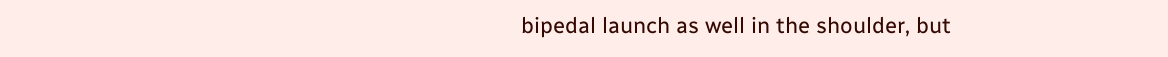bipedal launch as well in the shoulder, but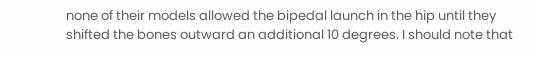none of their models allowed the bipedal launch in the hip until they shifted the bones outward an additional 10 degrees. I should note that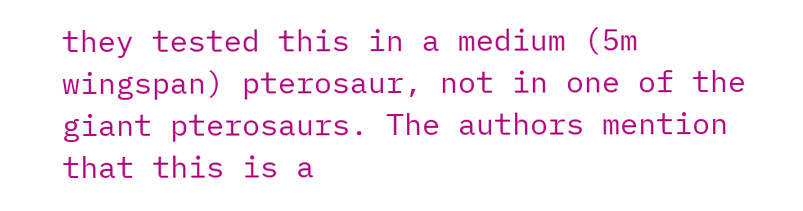they tested this in a medium (5m wingspan) pterosaur, not in one of the giant pterosaurs. The authors mention that this is a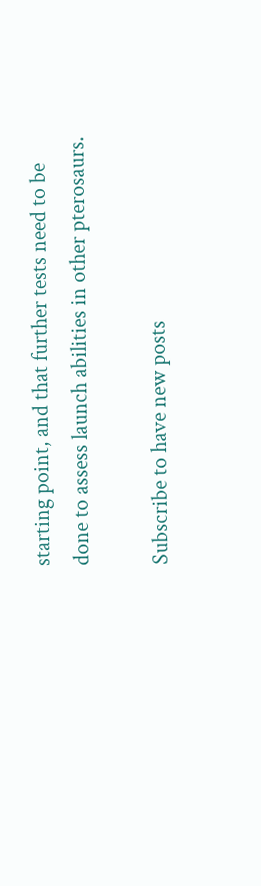starting point, and that further tests need to be done to assess launch abilities in other pterosaurs.

Subscribe to have new posts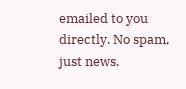emailed to you directly. No spam, just news.